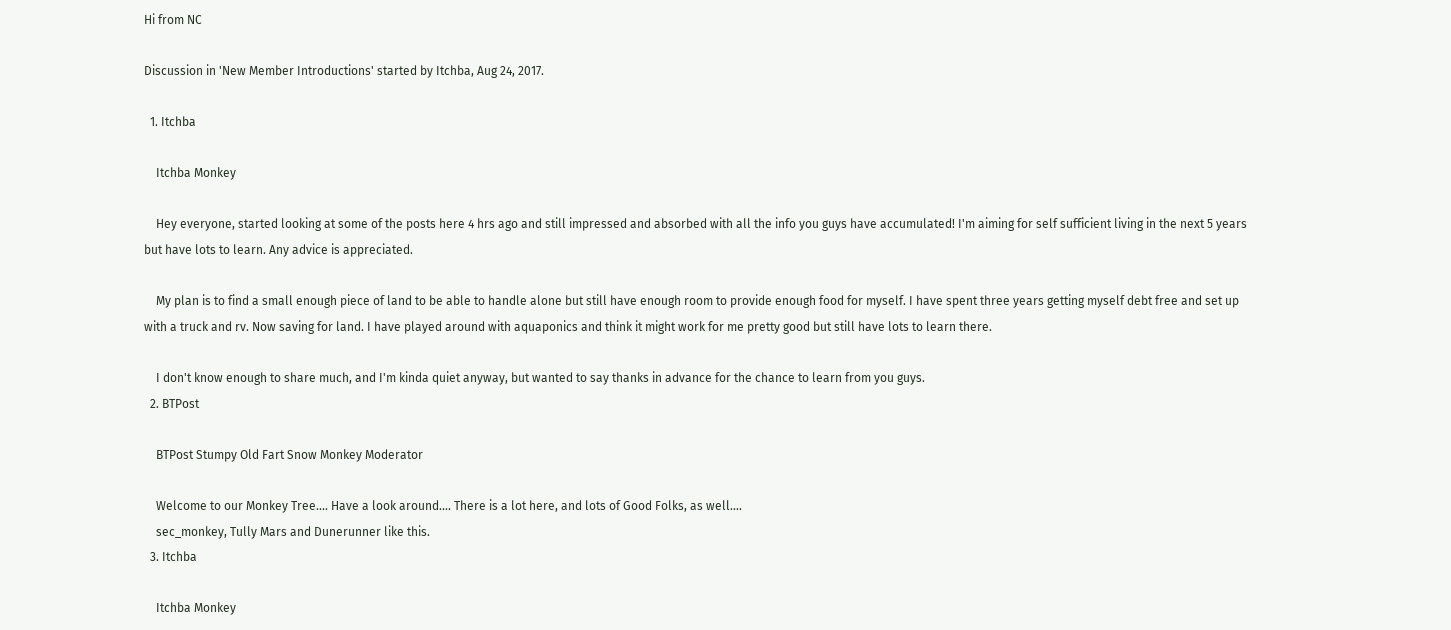Hi from NC

Discussion in 'New Member Introductions' started by Itchba, Aug 24, 2017.

  1. Itchba

    Itchba Monkey

    Hey everyone, started looking at some of the posts here 4 hrs ago and still impressed and absorbed with all the info you guys have accumulated! I'm aiming for self sufficient living in the next 5 years but have lots to learn. Any advice is appreciated.

    My plan is to find a small enough piece of land to be able to handle alone but still have enough room to provide enough food for myself. I have spent three years getting myself debt free and set up with a truck and rv. Now saving for land. I have played around with aquaponics and think it might work for me pretty good but still have lots to learn there.

    I don't know enough to share much, and I'm kinda quiet anyway, but wanted to say thanks in advance for the chance to learn from you guys.
  2. BTPost

    BTPost Stumpy Old Fart Snow Monkey Moderator

    Welcome to our Monkey Tree.... Have a look around.... There is a lot here, and lots of Good Folks, as well....
    sec_monkey, Tully Mars and Dunerunner like this.
  3. Itchba

    Itchba Monkey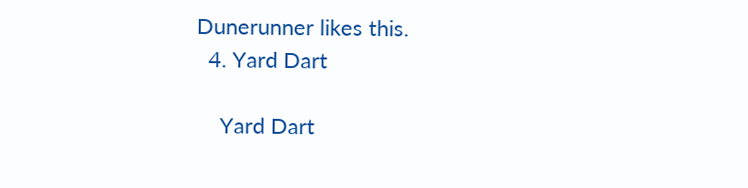Dunerunner likes this.
  4. Yard Dart

    Yard Dart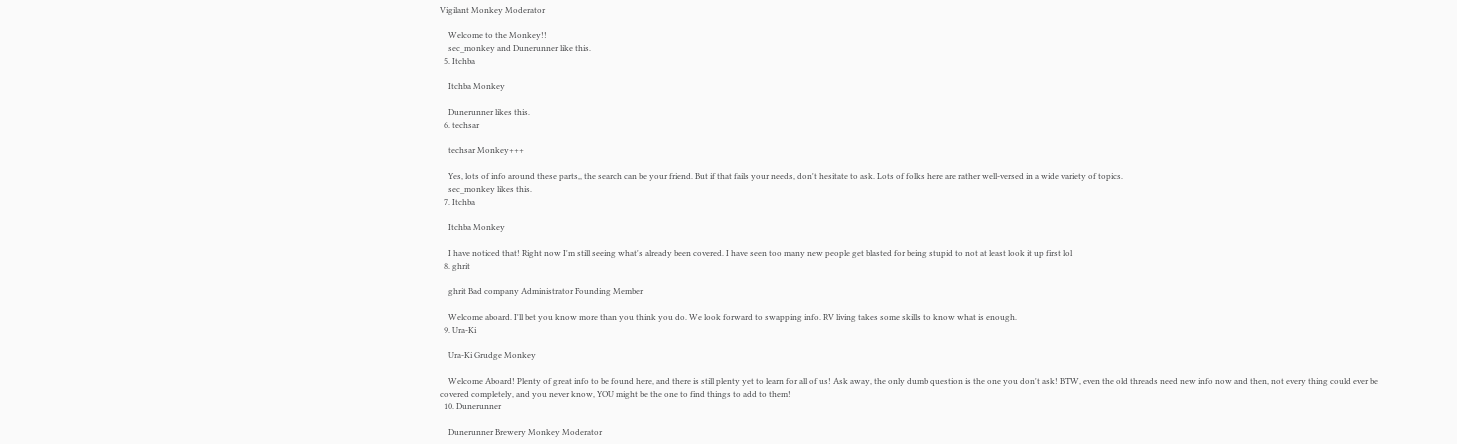Vigilant Monkey Moderator

    Welcome to the Monkey!!
    sec_monkey and Dunerunner like this.
  5. Itchba

    Itchba Monkey

    Dunerunner likes this.
  6. techsar

    techsar Monkey+++

    Yes, lots of info around these parts,, the search can be your friend. But if that fails your needs, don't hesitate to ask. Lots of folks here are rather well-versed in a wide variety of topics.
    sec_monkey likes this.
  7. Itchba

    Itchba Monkey

    I have noticed that! Right now I'm still seeing what's already been covered. I have seen too many new people get blasted for being stupid to not at least look it up first lol
  8. ghrit

    ghrit Bad company Administrator Founding Member

    Welcome aboard. I'll bet you know more than you think you do. We look forward to swapping info. RV living takes some skills to know what is enough.
  9. Ura-Ki

    Ura-Ki Grudge Monkey

    Welcome Aboard! Plenty of great info to be found here, and there is still plenty yet to learn for all of us! Ask away, the only dumb question is the one you don't ask! BTW, even the old threads need new info now and then, not every thing could ever be covered completely, and you never know, YOU might be the one to find things to add to them!
  10. Dunerunner

    Dunerunner Brewery Monkey Moderator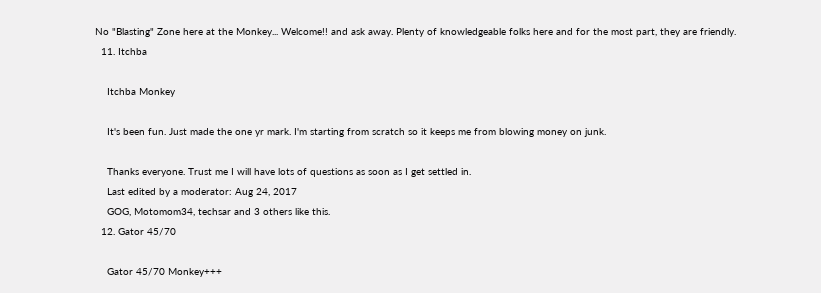No "Blasting" Zone here at the Monkey... Welcome!! and ask away. Plenty of knowledgeable folks here and for the most part, they are friendly.
  11. Itchba

    Itchba Monkey

    It's been fun. Just made the one yr mark. I'm starting from scratch so it keeps me from blowing money on junk.

    Thanks everyone. Trust me I will have lots of questions as soon as I get settled in.
    Last edited by a moderator: Aug 24, 2017
    GOG, Motomom34, techsar and 3 others like this.
  12. Gator 45/70

    Gator 45/70 Monkey+++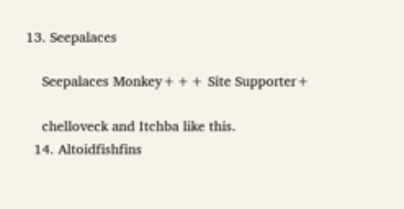13. Seepalaces

    Seepalaces Monkey+++ Site Supporter+

    chelloveck and Itchba like this.
  14. Altoidfishfins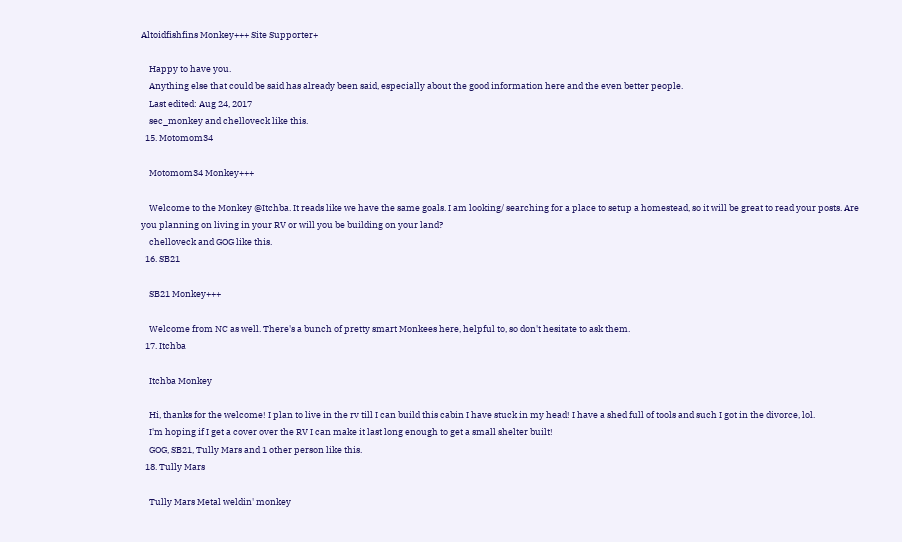Altoidfishfins Monkey+++ Site Supporter+

    Happy to have you.
    Anything else that could be said has already been said, especially about the good information here and the even better people.
    Last edited: Aug 24, 2017
    sec_monkey and chelloveck like this.
  15. Motomom34

    Motomom34 Monkey+++

    Welcome to the Monkey @Itchba. It reads like we have the same goals. I am looking/ searching for a place to setup a homestead, so it will be great to read your posts. Are you planning on living in your RV or will you be building on your land?
    chelloveck and GOG like this.
  16. SB21

    SB21 Monkey+++

    Welcome from NC as well. There's a bunch of pretty smart Monkees here, helpful to, so don't hesitate to ask them.
  17. Itchba

    Itchba Monkey

    Hi, thanks for the welcome! I plan to live in the rv till I can build this cabin I have stuck in my head! I have a shed full of tools and such I got in the divorce, lol.
    I'm hoping if I get a cover over the RV I can make it last long enough to get a small shelter built!
    GOG, SB21, Tully Mars and 1 other person like this.
  18. Tully Mars

    Tully Mars Metal weldin' monkey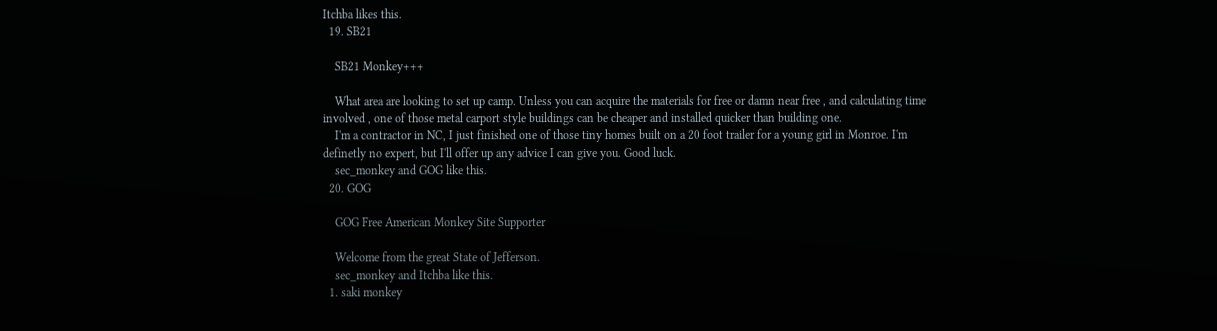Itchba likes this.
  19. SB21

    SB21 Monkey+++

    What area are looking to set up camp. Unless you can acquire the materials for free or damn near free , and calculating time involved , one of those metal carport style buildings can be cheaper and installed quicker than building one.
    I'm a contractor in NC, I just finished one of those tiny homes built on a 20 foot trailer for a young girl in Monroe. I'm definetly no expert, but I'll offer up any advice I can give you. Good luck.
    sec_monkey and GOG like this.
  20. GOG

    GOG Free American Monkey Site Supporter

    Welcome from the great State of Jefferson.
    sec_monkey and Itchba like this.
  1. saki monkey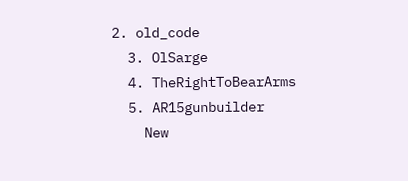2. old_code
  3. OlSarge
  4. TheRightToBearArms
  5. AR15gunbuilder
    New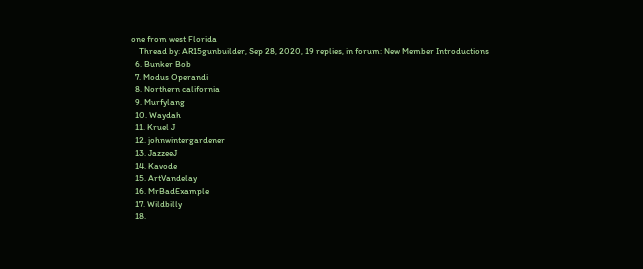one from west Florida
    Thread by: AR15gunbuilder, Sep 28, 2020, 19 replies, in forum: New Member Introductions
  6. Bunker Bob
  7. Modus Operandi
  8. Northern california
  9. Murfylang
  10. Waydah
  11. Kruel J
  12. johnwintergardener
  13. JazzeeJ
  14. Kavode
  15. ArtVandelay
  16. MrBadExample
  17. Wildbilly
  18.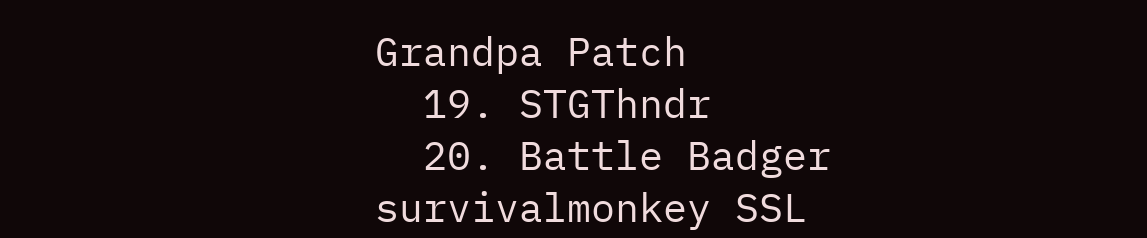Grandpa Patch
  19. STGThndr
  20. Battle Badger
survivalmonkey SSL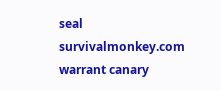seal        survivalmonkey.com warrant canary